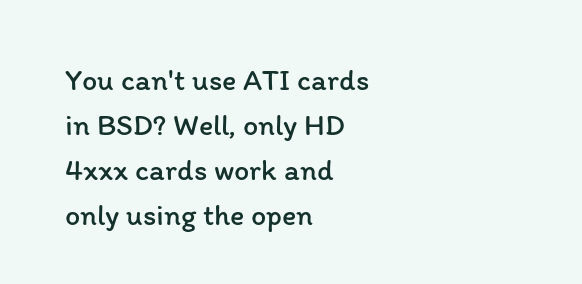You can't use ATI cards in BSD? Well, only HD 4xxx cards work and only using the open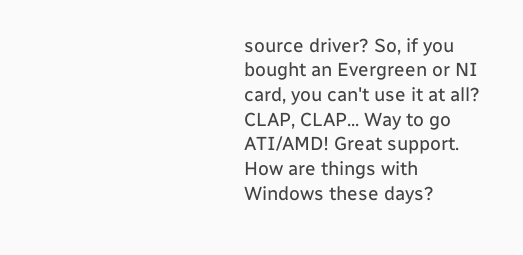source driver? So, if you bought an Evergreen or NI card, you can't use it at all? CLAP, CLAP... Way to go ATI/AMD! Great support. How are things with Windows these days?